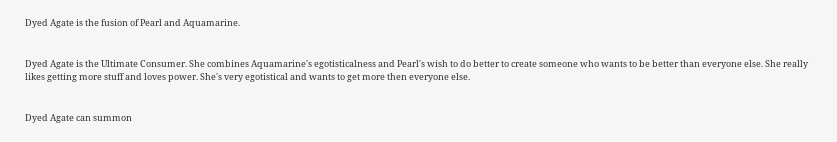Dyed Agate is the fusion of Pearl and Aquamarine.


Dyed Agate is the Ultimate Consumer. She combines Aquamarine's egotisticalness and Pearl's wish to do better to create someone who wants to be better than everyone else. She really likes getting more stuff and loves power. She's very egotistical and wants to get more then everyone else.


Dyed Agate can summon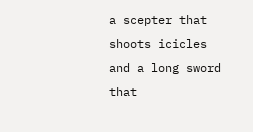a scepter that shoots icicles and a long sword that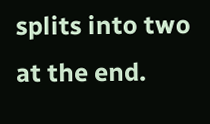splits into two at the end.